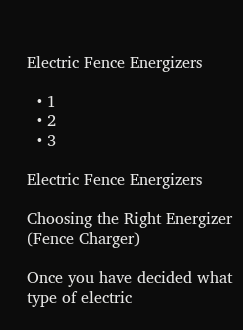Electric Fence Energizers

  • 1
  • 2
  • 3

Electric Fence Energizers

Choosing the Right Energizer (Fence Charger)

Once you have decided what type of electric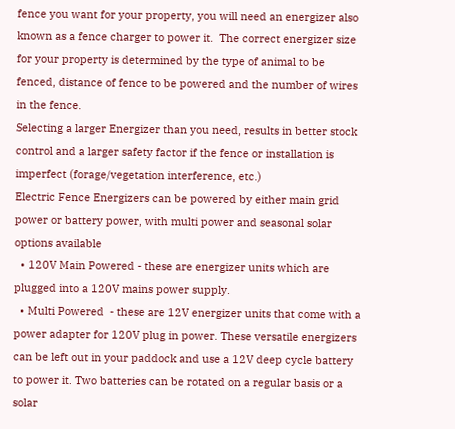fence you want for your property, you will need an energizer also known as a fence charger to power it.  The correct energizer size for your property is determined by the type of animal to be fenced, distance of fence to be powered and the number of wires in the fence.
Selecting a larger Energizer than you need, results in better stock control and a larger safety factor if the fence or installation is imperfect (forage/vegetation interference, etc.)
Electric Fence Energizers can be powered by either main grid power or battery power, with multi power and seasonal solar options available
  • 120V Main Powered - these are energizer units which are plugged into a 120V mains power supply.
  • Multi Powered  - these are 12V energizer units that come with a power adapter for 120V plug in power. These versatile energizers can be left out in your paddock and use a 12V deep cycle battery to power it. Two batteries can be rotated on a regular basis or a solar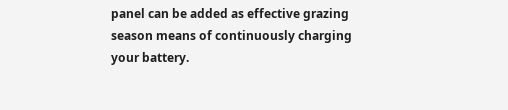panel can be added as effective grazing season means of continuously charging your battery.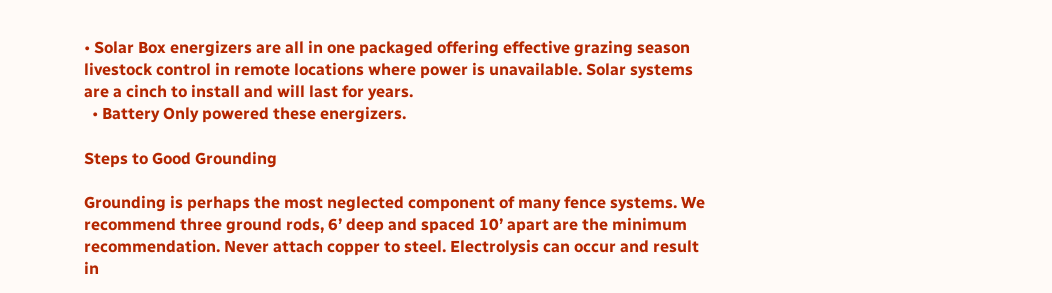• Solar Box energizers are all in one packaged offering effective grazing season livestock control in remote locations where power is unavailable. Solar systems are a cinch to install and will last for years.
  • Battery Only powered these energizers.

Steps to Good Grounding

Grounding is perhaps the most neglected component of many fence systems. We recommend three ground rods, 6’ deep and spaced 10’ apart are the minimum recommendation. Never attach copper to steel. Electrolysis can occur and result in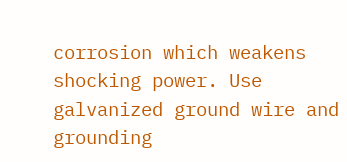corrosion which weakens shocking power. Use galvanized ground wire and grounding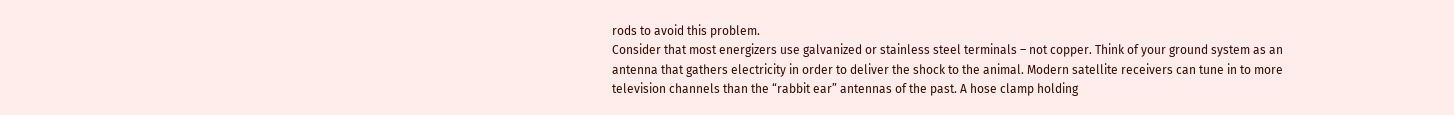rods to avoid this problem.
Consider that most energizers use galvanized or stainless steel terminals – not copper. Think of your ground system as an antenna that gathers electricity in order to deliver the shock to the animal. Modern satellite receivers can tune in to more television channels than the “rabbit ear” antennas of the past. A hose clamp holding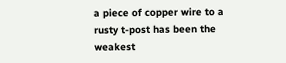a piece of copper wire to a rusty t-post has been the weakest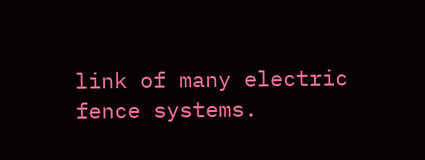link of many electric fence systems.